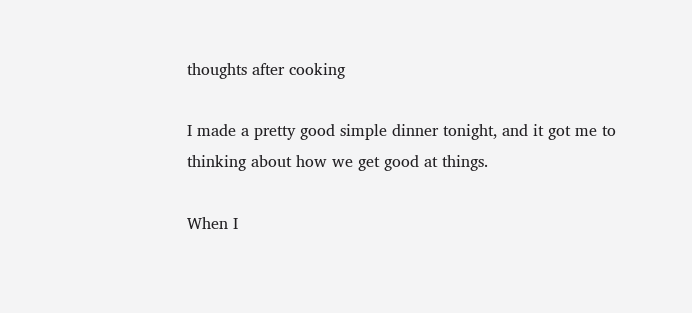thoughts after cooking

I made a pretty good simple dinner tonight, and it got me to thinking about how we get good at things.

When I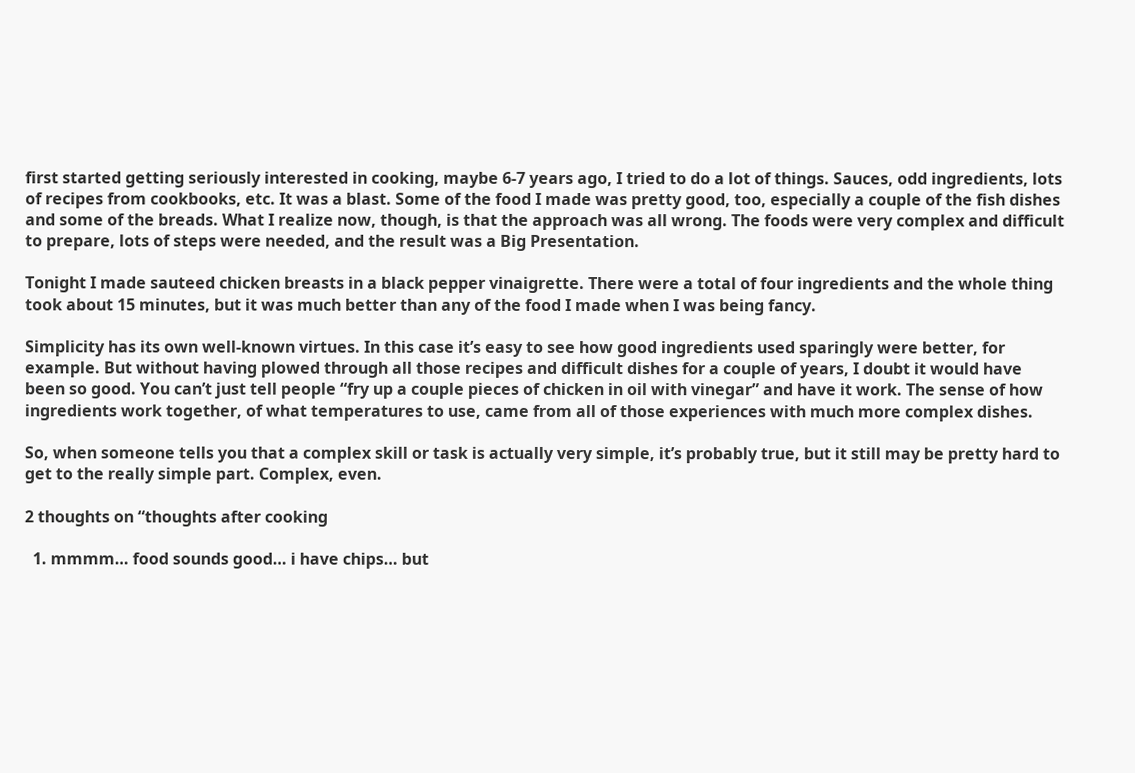first started getting seriously interested in cooking, maybe 6-7 years ago, I tried to do a lot of things. Sauces, odd ingredients, lots of recipes from cookbooks, etc. It was a blast. Some of the food I made was pretty good, too, especially a couple of the fish dishes and some of the breads. What I realize now, though, is that the approach was all wrong. The foods were very complex and difficult to prepare, lots of steps were needed, and the result was a Big Presentation.

Tonight I made sauteed chicken breasts in a black pepper vinaigrette. There were a total of four ingredients and the whole thing took about 15 minutes, but it was much better than any of the food I made when I was being fancy.

Simplicity has its own well-known virtues. In this case it’s easy to see how good ingredients used sparingly were better, for example. But without having plowed through all those recipes and difficult dishes for a couple of years, I doubt it would have been so good. You can’t just tell people “fry up a couple pieces of chicken in oil with vinegar” and have it work. The sense of how ingredients work together, of what temperatures to use, came from all of those experiences with much more complex dishes.

So, when someone tells you that a complex skill or task is actually very simple, it’s probably true, but it still may be pretty hard to get to the really simple part. Complex, even.

2 thoughts on “thoughts after cooking

  1. mmmm… food sounds good… i have chips… but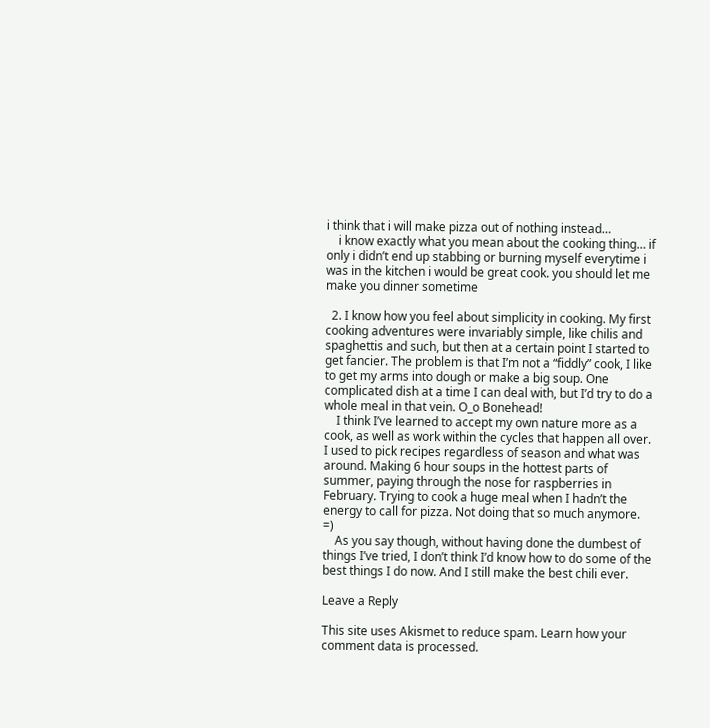i think that i will make pizza out of nothing instead…
    i know exactly what you mean about the cooking thing… if only i didn’t end up stabbing or burning myself everytime i was in the kitchen i would be great cook. you should let me make you dinner sometime

  2. I know how you feel about simplicity in cooking. My first cooking adventures were invariably simple, like chilis and spaghettis and such, but then at a certain point I started to get fancier. The problem is that I’m not a “fiddly” cook, I like to get my arms into dough or make a big soup. One complicated dish at a time I can deal with, but I’d try to do a whole meal in that vein. O_o Bonehead!
    I think I’ve learned to accept my own nature more as a cook, as well as work within the cycles that happen all over. I used to pick recipes regardless of season and what was around. Making 6 hour soups in the hottest parts of summer, paying through the nose for raspberries in February. Trying to cook a huge meal when I hadn’t the energy to call for pizza. Not doing that so much anymore. =)
    As you say though, without having done the dumbest of things I’ve tried, I don’t think I’d know how to do some of the best things I do now. And I still make the best chili ever.

Leave a Reply

This site uses Akismet to reduce spam. Learn how your comment data is processed.